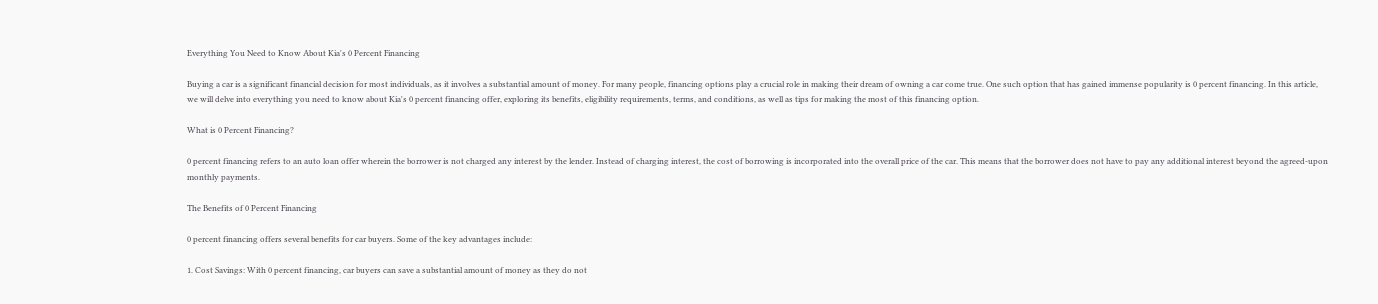Everything You Need to Know About Kia's 0 Percent Financing

Buying a car is a significant financial decision for most individuals, as it involves a substantial amount of money. For many people, financing options play a crucial role in making their dream of owning a car come true. One such option that has gained immense popularity is 0 percent financing. In this article, we will delve into everything you need to know about Kia's 0 percent financing offer, exploring its benefits, eligibility requirements, terms, and conditions, as well as tips for making the most of this financing option.

What is 0 Percent Financing?

0 percent financing refers to an auto loan offer wherein the borrower is not charged any interest by the lender. Instead of charging interest, the cost of borrowing is incorporated into the overall price of the car. This means that the borrower does not have to pay any additional interest beyond the agreed-upon monthly payments.

The Benefits of 0 Percent Financing

0 percent financing offers several benefits for car buyers. Some of the key advantages include:

1. Cost Savings: With 0 percent financing, car buyers can save a substantial amount of money as they do not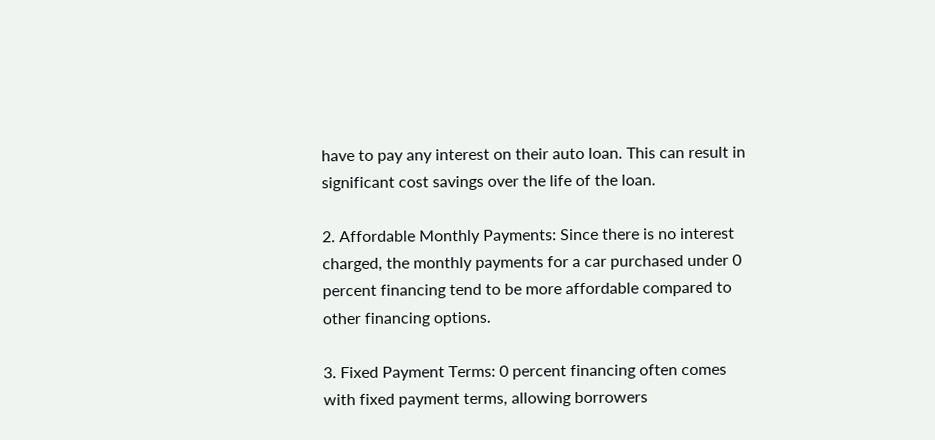have to pay any interest on their auto loan. This can result in significant cost savings over the life of the loan.

2. Affordable Monthly Payments: Since there is no interest charged, the monthly payments for a car purchased under 0 percent financing tend to be more affordable compared to other financing options.

3. Fixed Payment Terms: 0 percent financing often comes with fixed payment terms, allowing borrowers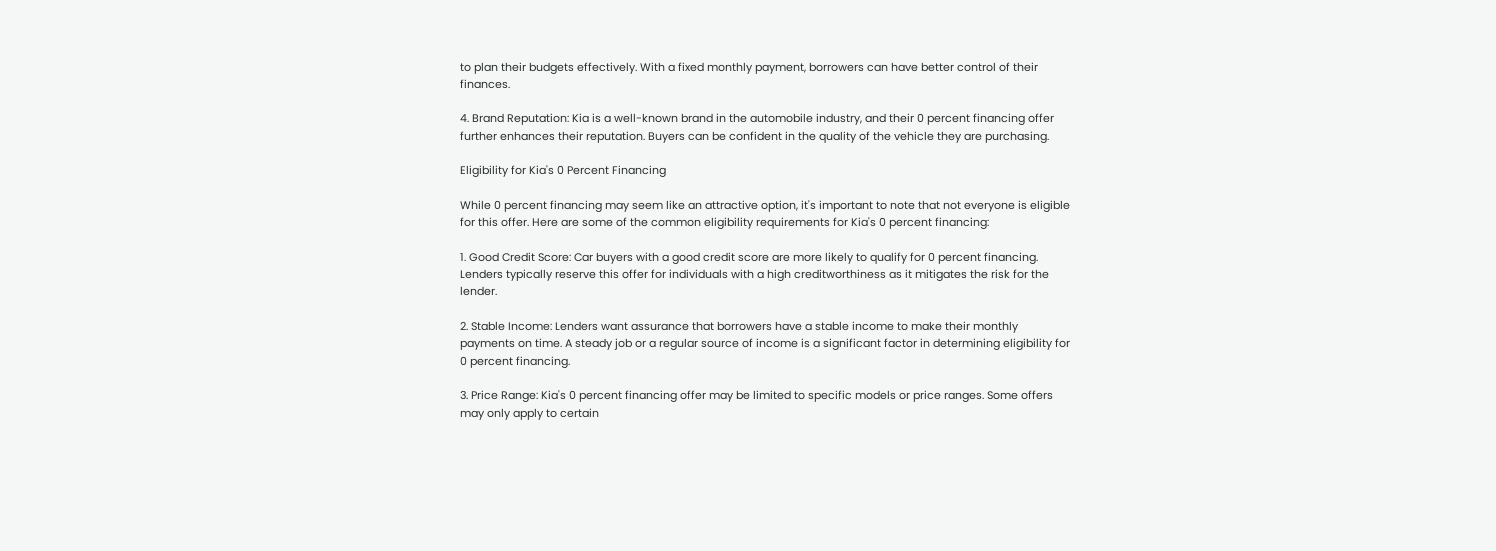to plan their budgets effectively. With a fixed monthly payment, borrowers can have better control of their finances.

4. Brand Reputation: Kia is a well-known brand in the automobile industry, and their 0 percent financing offer further enhances their reputation. Buyers can be confident in the quality of the vehicle they are purchasing.

Eligibility for Kia's 0 Percent Financing

While 0 percent financing may seem like an attractive option, it's important to note that not everyone is eligible for this offer. Here are some of the common eligibility requirements for Kia's 0 percent financing:

1. Good Credit Score: Car buyers with a good credit score are more likely to qualify for 0 percent financing. Lenders typically reserve this offer for individuals with a high creditworthiness as it mitigates the risk for the lender.

2. Stable Income: Lenders want assurance that borrowers have a stable income to make their monthly payments on time. A steady job or a regular source of income is a significant factor in determining eligibility for 0 percent financing.

3. Price Range: Kia's 0 percent financing offer may be limited to specific models or price ranges. Some offers may only apply to certain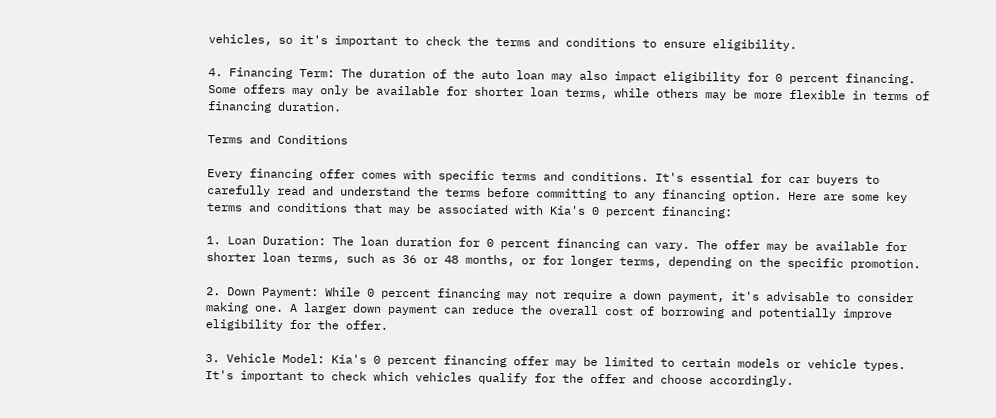vehicles, so it's important to check the terms and conditions to ensure eligibility.

4. Financing Term: The duration of the auto loan may also impact eligibility for 0 percent financing. Some offers may only be available for shorter loan terms, while others may be more flexible in terms of financing duration.

Terms and Conditions

Every financing offer comes with specific terms and conditions. It's essential for car buyers to carefully read and understand the terms before committing to any financing option. Here are some key terms and conditions that may be associated with Kia's 0 percent financing:

1. Loan Duration: The loan duration for 0 percent financing can vary. The offer may be available for shorter loan terms, such as 36 or 48 months, or for longer terms, depending on the specific promotion.

2. Down Payment: While 0 percent financing may not require a down payment, it's advisable to consider making one. A larger down payment can reduce the overall cost of borrowing and potentially improve eligibility for the offer.

3. Vehicle Model: Kia's 0 percent financing offer may be limited to certain models or vehicle types. It's important to check which vehicles qualify for the offer and choose accordingly.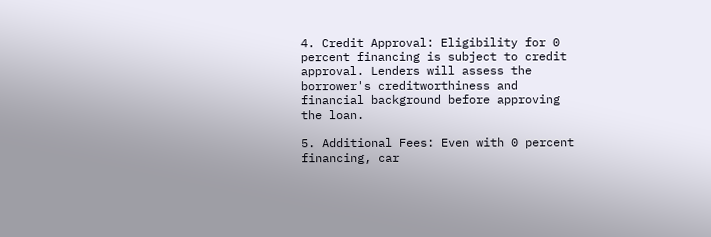4. Credit Approval: Eligibility for 0 percent financing is subject to credit approval. Lenders will assess the borrower's creditworthiness and financial background before approving the loan.

5. Additional Fees: Even with 0 percent financing, car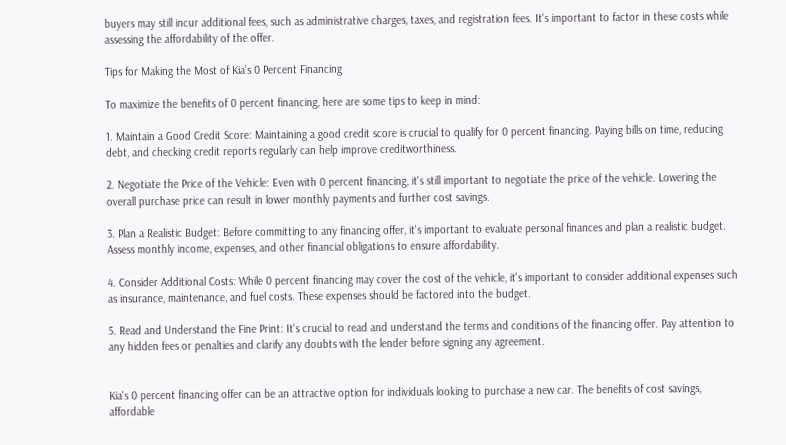buyers may still incur additional fees, such as administrative charges, taxes, and registration fees. It's important to factor in these costs while assessing the affordability of the offer.

Tips for Making the Most of Kia's 0 Percent Financing

To maximize the benefits of 0 percent financing, here are some tips to keep in mind:

1. Maintain a Good Credit Score: Maintaining a good credit score is crucial to qualify for 0 percent financing. Paying bills on time, reducing debt, and checking credit reports regularly can help improve creditworthiness.

2. Negotiate the Price of the Vehicle: Even with 0 percent financing, it's still important to negotiate the price of the vehicle. Lowering the overall purchase price can result in lower monthly payments and further cost savings.

3. Plan a Realistic Budget: Before committing to any financing offer, it's important to evaluate personal finances and plan a realistic budget. Assess monthly income, expenses, and other financial obligations to ensure affordability.

4. Consider Additional Costs: While 0 percent financing may cover the cost of the vehicle, it's important to consider additional expenses such as insurance, maintenance, and fuel costs. These expenses should be factored into the budget.

5. Read and Understand the Fine Print: It's crucial to read and understand the terms and conditions of the financing offer. Pay attention to any hidden fees or penalties and clarify any doubts with the lender before signing any agreement.


Kia's 0 percent financing offer can be an attractive option for individuals looking to purchase a new car. The benefits of cost savings, affordable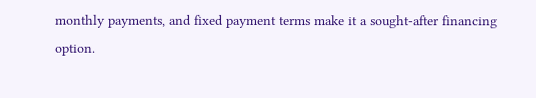monthly payments, and fixed payment terms make it a sought-after financing option.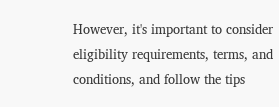However, it's important to consider eligibility requirements, terms, and conditions, and follow the tips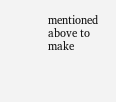mentioned above to make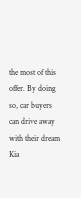the most of this offer. By doing so, car buyers can drive away with their dream Kia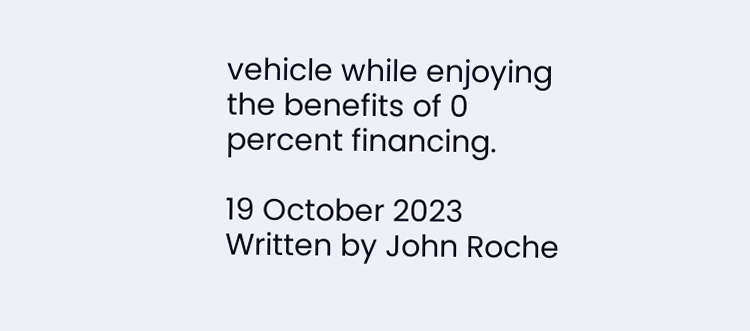vehicle while enjoying the benefits of 0 percent financing.

19 October 2023
Written by John Roche